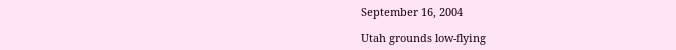September 16, 2004

Utah grounds low-flying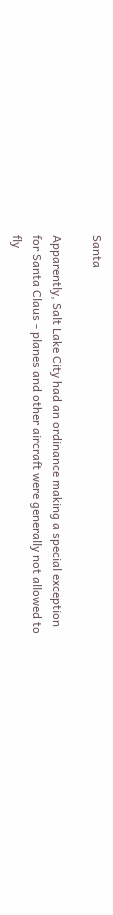Santa

Apparently, Salt Lake City had an ordinance making a special exception for Santa Claus - planes and other aircraft were generally not allowed to fly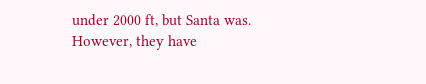under 2000 ft, but Santa was. However, they have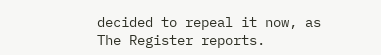decided to repeal it now, as The Register reports.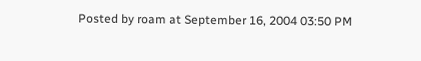Posted by roam at September 16, 2004 03:50 PM